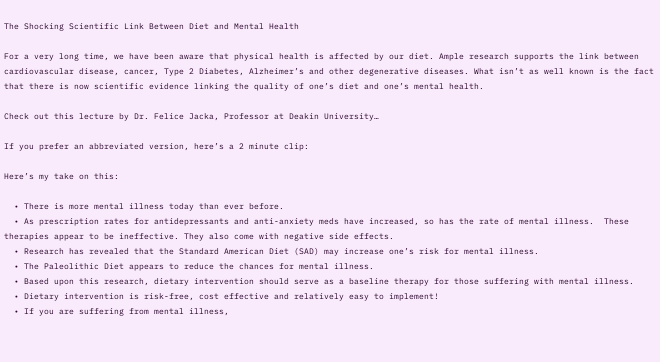The Shocking Scientific Link Between Diet and Mental Health

For a very long time, we have been aware that physical health is affected by our diet. Ample research supports the link between cardiovascular disease, cancer, Type 2 Diabetes, Alzheimer’s and other degenerative diseases. What isn’t as well known is the fact that there is now scientific evidence linking the quality of one’s diet and one’s mental health.

Check out this lecture by Dr. Felice Jacka, Professor at Deakin University…

If you prefer an abbreviated version, here’s a 2 minute clip:

Here’s my take on this:

  • There is more mental illness today than ever before.
  • As prescription rates for antidepressants and anti-anxiety meds have increased, so has the rate of mental illness.  These therapies appear to be ineffective. They also come with negative side effects.
  • Research has revealed that the Standard American Diet (SAD) may increase one’s risk for mental illness.
  • The Paleolithic Diet appears to reduce the chances for mental illness.
  • Based upon this research, dietary intervention should serve as a baseline therapy for those suffering with mental illness.
  • Dietary intervention is risk-free, cost effective and relatively easy to implement!
  • If you are suffering from mental illness,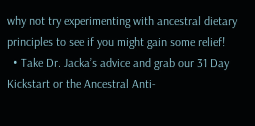why not try experimenting with ancestral dietary principles to see if you might gain some relief!
  • Take Dr. Jacka’s advice and grab our 31 Day Kickstart or the Ancestral Anti-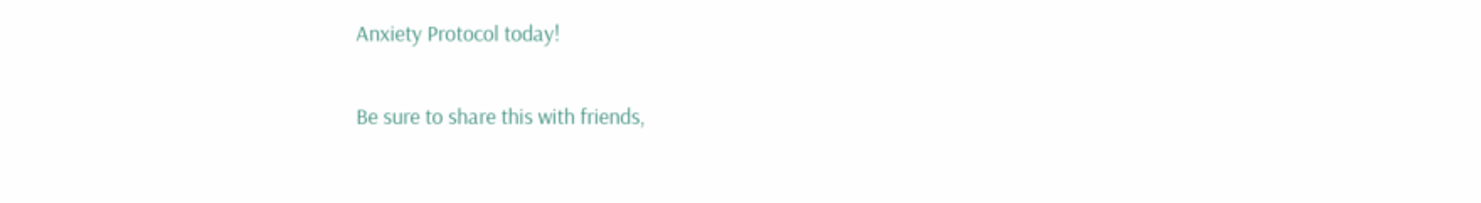Anxiety Protocol today!

Be sure to share this with friends,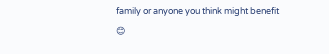family or anyone you think might benefit 😊